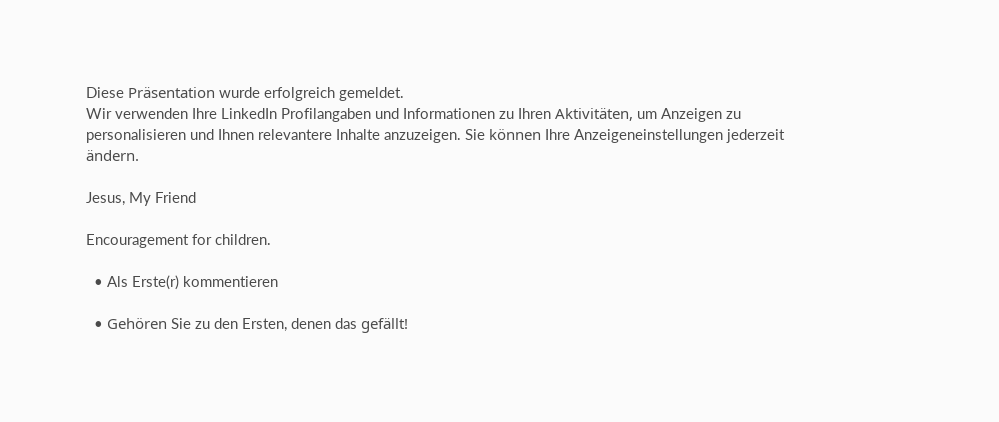Diese Präsentation wurde erfolgreich gemeldet.
Wir verwenden Ihre LinkedIn Profilangaben und Informationen zu Ihren Aktivitäten, um Anzeigen zu personalisieren und Ihnen relevantere Inhalte anzuzeigen. Sie können Ihre Anzeigeneinstellungen jederzeit ändern.

Jesus, My Friend

Encouragement for children.

  • Als Erste(r) kommentieren

  • Gehören Sie zu den Ersten, denen das gefällt!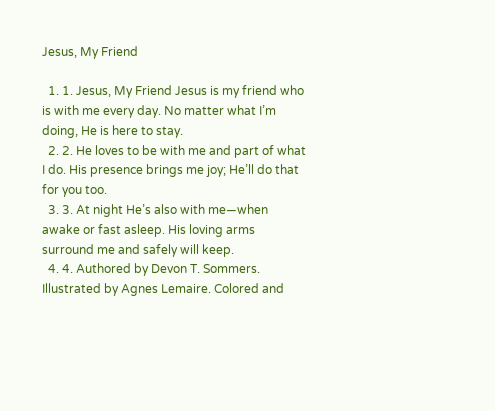Jesus, My Friend

  1. 1. Jesus, My Friend Jesus is my friend who is with me every day. No matter what I’m doing, He is here to stay.
  2. 2. He loves to be with me and part of what I do. His presence brings me joy; He’ll do that for you too.
  3. 3. At night He’s also with me—when awake or fast asleep. His loving arms surround me and safely will keep.
  4. 4. Authored by Devon T. Sommers. Illustrated by Agnes Lemaire. Colored and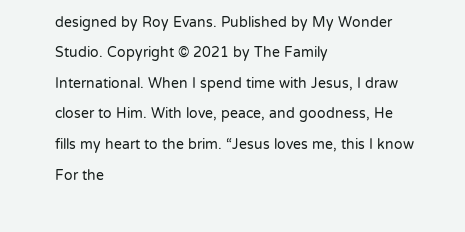designed by Roy Evans. Published by My Wonder Studio. Copyright © 2021 by The Family International. When I spend time with Jesus, I draw closer to Him. With love, peace, and goodness, He fills my heart to the brim. “Jesus loves me, this I know For the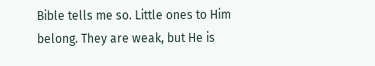Bible tells me so. Little ones to Him belong. They are weak, but He is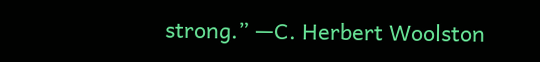strong.” —C. Herbert Woolston